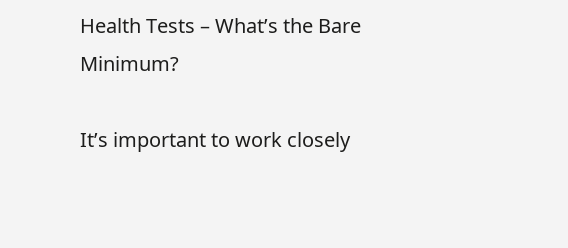Health Tests – What’s the Bare Minimum?

It’s important to work closely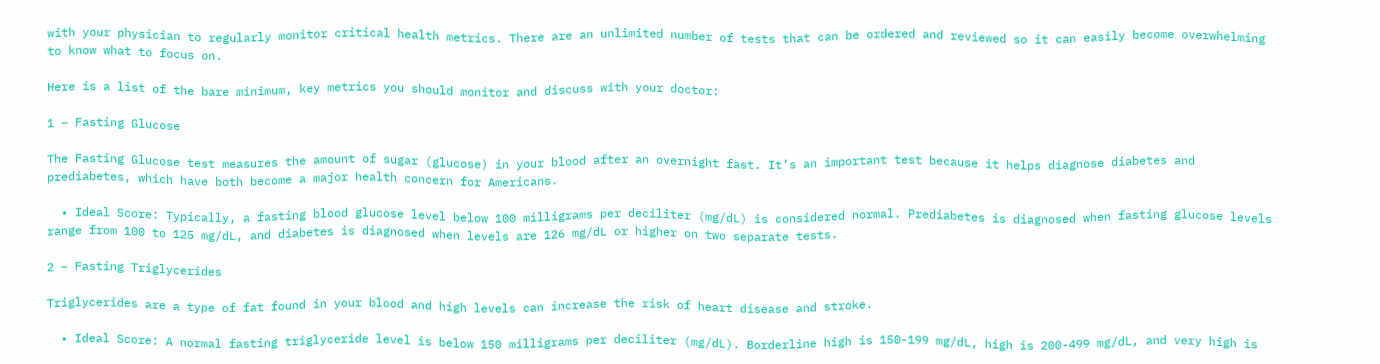with your physician to regularly monitor critical health metrics. There are an unlimited number of tests that can be ordered and reviewed so it can easily become overwhelming to know what to focus on.

Here is a list of the bare minimum, key metrics you should monitor and discuss with your doctor:

1 – Fasting Glucose

The Fasting Glucose test measures the amount of sugar (glucose) in your blood after an overnight fast. It’s an important test because it helps diagnose diabetes and prediabetes, which have both become a major health concern for Americans.

  • Ideal Score: Typically, a fasting blood glucose level below 100 milligrams per deciliter (mg/dL) is considered normal. Prediabetes is diagnosed when fasting glucose levels range from 100 to 125 mg/dL, and diabetes is diagnosed when levels are 126 mg/dL or higher on two separate tests.

2 – Fasting Triglycerides

Triglycerides are a type of fat found in your blood and high levels can increase the risk of heart disease and stroke.

  • Ideal Score: A normal fasting triglyceride level is below 150 milligrams per deciliter (mg/dL). Borderline high is 150-199 mg/dL, high is 200-499 mg/dL, and very high is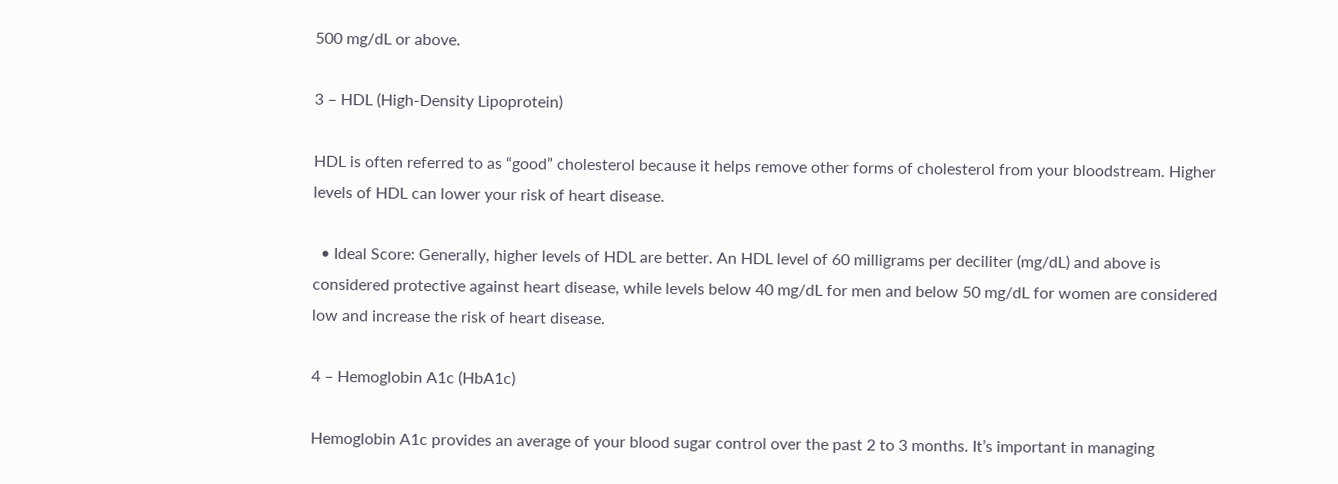500 mg/dL or above.

3 – HDL (High-Density Lipoprotein)

HDL is often referred to as “good” cholesterol because it helps remove other forms of cholesterol from your bloodstream. Higher levels of HDL can lower your risk of heart disease.

  • Ideal Score: Generally, higher levels of HDL are better. An HDL level of 60 milligrams per deciliter (mg/dL) and above is considered protective against heart disease, while levels below 40 mg/dL for men and below 50 mg/dL for women are considered low and increase the risk of heart disease.

4 – Hemoglobin A1c (HbA1c)

Hemoglobin A1c provides an average of your blood sugar control over the past 2 to 3 months. It’s important in managing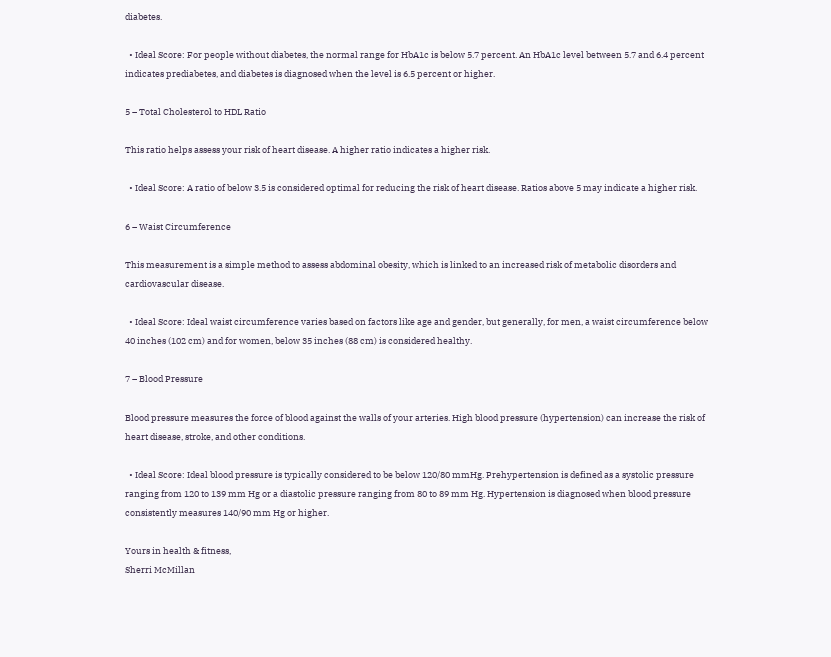diabetes.

  • Ideal Score: For people without diabetes, the normal range for HbA1c is below 5.7 percent. An HbA1c level between 5.7 and 6.4 percent indicates prediabetes, and diabetes is diagnosed when the level is 6.5 percent or higher.

5 – Total Cholesterol to HDL Ratio

This ratio helps assess your risk of heart disease. A higher ratio indicates a higher risk.

  • Ideal Score: A ratio of below 3.5 is considered optimal for reducing the risk of heart disease. Ratios above 5 may indicate a higher risk.

6 – Waist Circumference

This measurement is a simple method to assess abdominal obesity, which is linked to an increased risk of metabolic disorders and cardiovascular disease.

  • Ideal Score: Ideal waist circumference varies based on factors like age and gender, but generally, for men, a waist circumference below 40 inches (102 cm) and for women, below 35 inches (88 cm) is considered healthy.

7 – Blood Pressure

Blood pressure measures the force of blood against the walls of your arteries. High blood pressure (hypertension) can increase the risk of heart disease, stroke, and other conditions.

  • Ideal Score: Ideal blood pressure is typically considered to be below 120/80 mmHg. Prehypertension is defined as a systolic pressure ranging from 120 to 139 mm Hg or a diastolic pressure ranging from 80 to 89 mm Hg. Hypertension is diagnosed when blood pressure consistently measures 140/90 mm Hg or higher.

Yours in health & fitness,
Sherri McMillan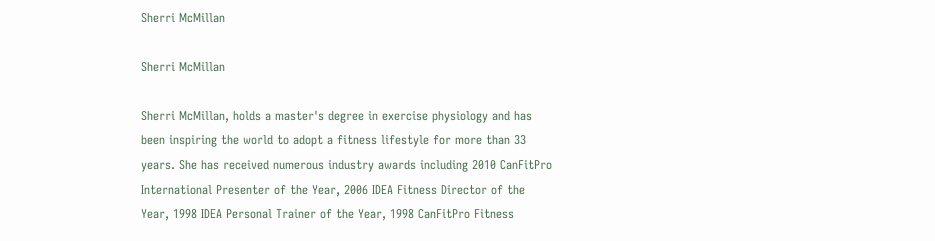Sherri McMillan

Sherri McMillan

Sherri McMillan, holds a master's degree in exercise physiology and has been inspiring the world to adopt a fitness lifestyle for more than 33 years. She has received numerous industry awards including 2010 CanFitPro International Presenter of the Year, 2006 IDEA Fitness Director of the Year, 1998 IDEA Personal Trainer of the Year, 1998 CanFitPro Fitness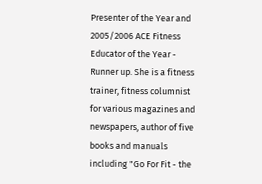Presenter of the Year and 2005/2006 ACE Fitness Educator of the Year - Runner up. She is a fitness trainer, fitness columnist for various magazines and newspapers, author of five books and manuals including "Go For Fit - the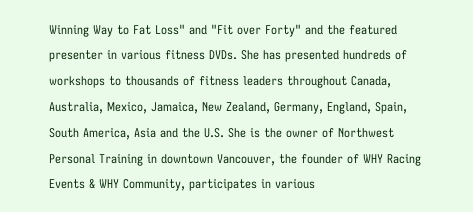Winning Way to Fat Loss" and "Fit over Forty" and the featured presenter in various fitness DVDs. She has presented hundreds of workshops to thousands of fitness leaders throughout Canada, Australia, Mexico, Jamaica, New Zealand, Germany, England, Spain, South America, Asia and the U.S. She is the owner of Northwest Personal Training in downtown Vancouver, the founder of WHY Racing Events & WHY Community, participates in various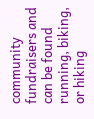community fundraisers and can be found running, biking, or hiking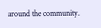around the community.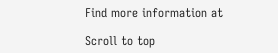Find more information at

Scroll to top